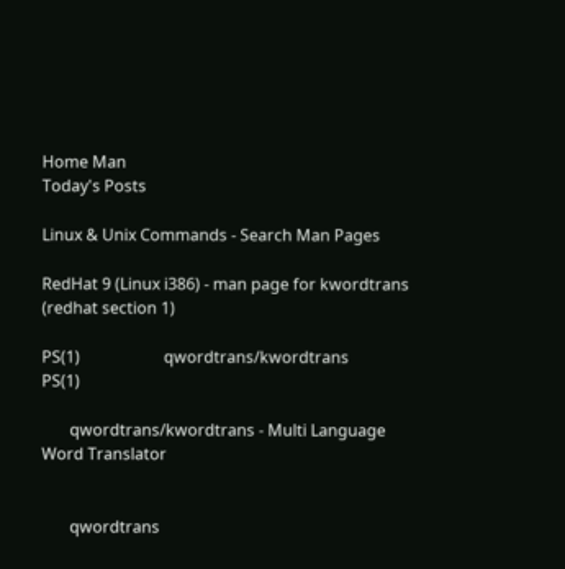Home Man
Today's Posts

Linux & Unix Commands - Search Man Pages

RedHat 9 (Linux i386) - man page for kwordtrans (redhat section 1)

PS(1)                     qwordtrans/kwordtrans                 PS(1)

       qwordtrans/kwordtrans - Multi Language Word Translator


       qwordtrans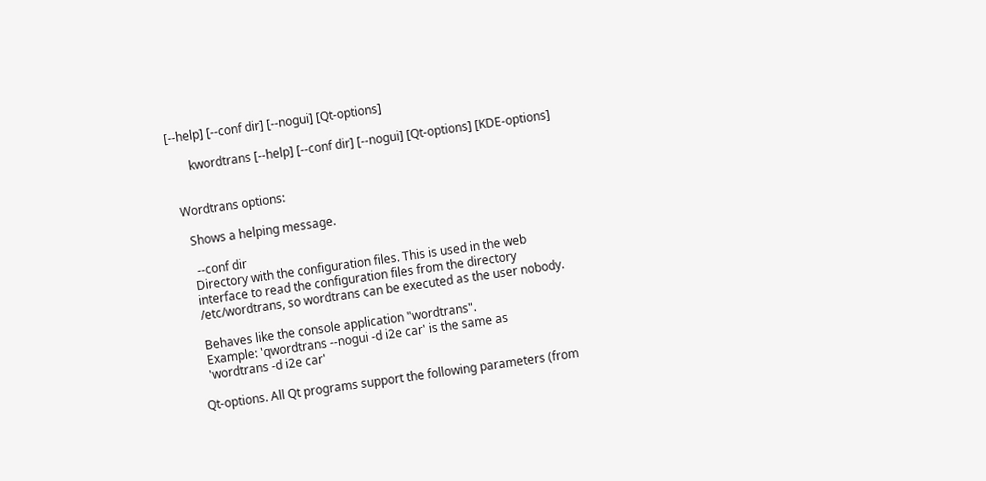[--help] [--conf dir] [--nogui] [Qt-options]

       kwordtrans [--help] [--conf dir] [--nogui] [Qt-options] [KDE-options]


  Wordtrans options:

    Shows a helping message.

     --conf dir
    Directory with the configuration files. This is used in the web
    interface to read the configuration files from the directory
    /etc/wordtrans, so wordtrans can be executed as the user nobody.

    Behaves like the console application "wordtrans".
    Example: 'qwordtrans --nogui -d i2e car' is the same as
    'wordtrans -d i2e car'

  Qt-options. All Qt programs support the following parameters (from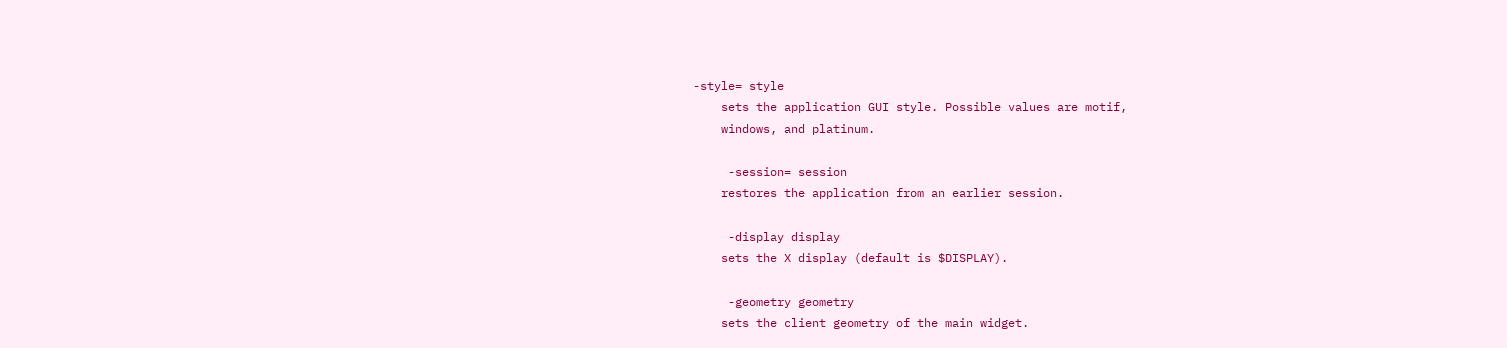-style= style
    sets the application GUI style. Possible values are motif,
    windows, and platinum.

     -session= session
    restores the application from an earlier session.

     -display display
    sets the X display (default is $DISPLAY).

     -geometry geometry
    sets the client geometry of the main widget.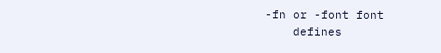-fn or -font font
    defines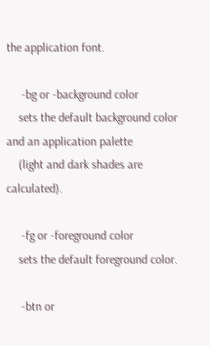the application font.

     -bg or -background color
    sets the default background color and an application palette
    (light and dark shades are calculated).

     -fg or -foreground color
    sets the default foreground color.

     -btn or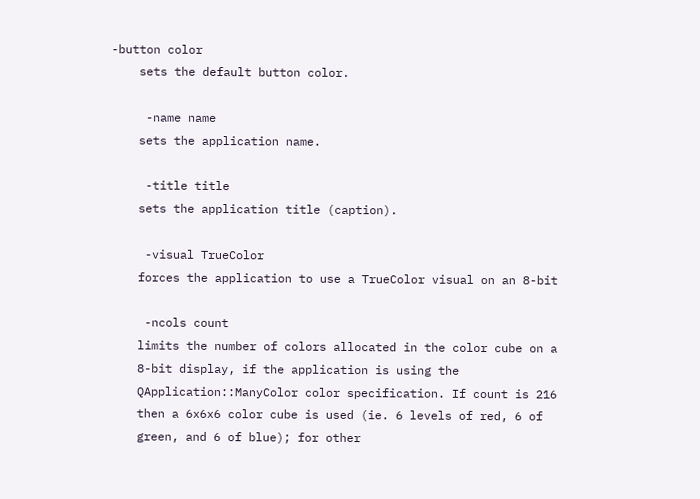-button color
    sets the default button color.

     -name name
    sets the application name.

     -title title
    sets the application title (caption).

     -visual TrueColor
    forces the application to use a TrueColor visual on an 8-bit

     -ncols count
    limits the number of colors allocated in the color cube on a
    8-bit display, if the application is using the
    QApplication::ManyColor color specification. If count is 216
    then a 6x6x6 color cube is used (ie. 6 levels of red, 6 of
    green, and 6 of blue); for other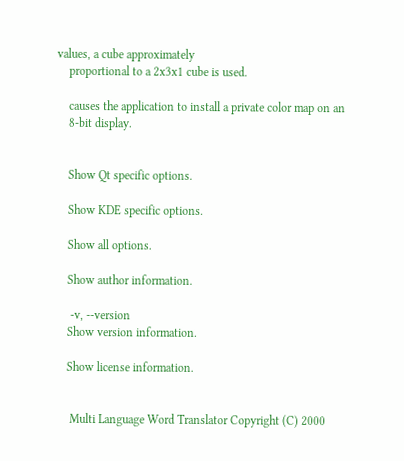values, a cube approximately
    proportional to a 2x3x1 cube is used.

    causes the application to install a private color map on an
    8-bit display.


    Show Qt specific options.

    Show KDE specific options.

    Show all options.

    Show author information.

     -v, --version
    Show version information.

    Show license information.


     Multi Language Word Translator Copyright (C) 2000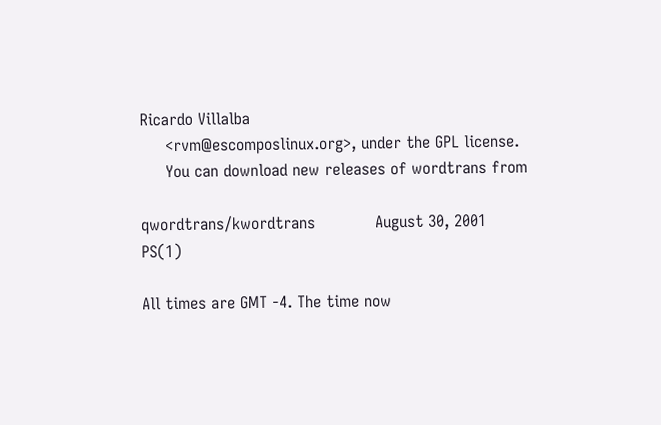Ricardo Villalba
     <rvm@escomposlinux.org>, under the GPL license.
     You can download new releases of wordtrans from

qwordtrans/kwordtrans            August 30, 2001                    PS(1)

All times are GMT -4. The time now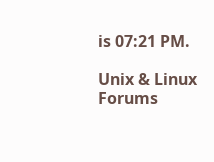is 07:21 PM.

Unix & Linux Forums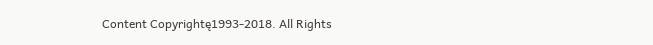Content Copyrightę1993-2018. All Rights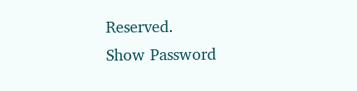Reserved.
Show Password